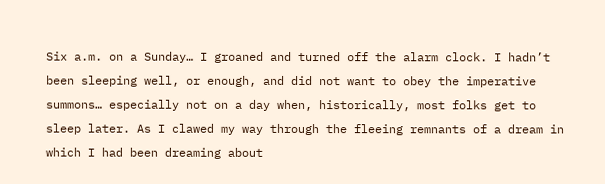Six a.m. on a Sunday… I groaned and turned off the alarm clock. I hadn’t been sleeping well, or enough, and did not want to obey the imperative summons… especially not on a day when, historically, most folks get to sleep later. As I clawed my way through the fleeing remnants of a dream in which I had been dreaming about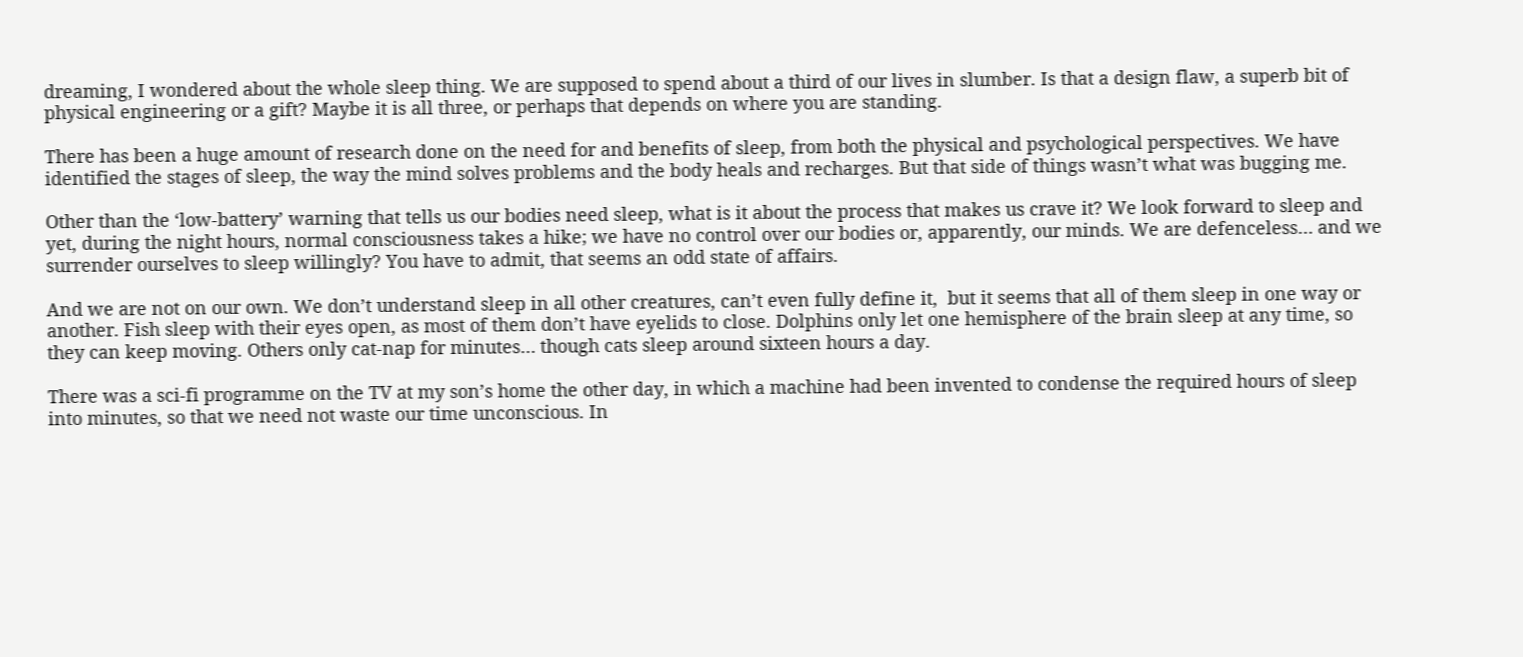dreaming, I wondered about the whole sleep thing. We are supposed to spend about a third of our lives in slumber. Is that a design flaw, a superb bit of physical engineering or a gift? Maybe it is all three, or perhaps that depends on where you are standing.

There has been a huge amount of research done on the need for and benefits of sleep, from both the physical and psychological perspectives. We have identified the stages of sleep, the way the mind solves problems and the body heals and recharges. But that side of things wasn’t what was bugging me.

Other than the ‘low-battery’ warning that tells us our bodies need sleep, what is it about the process that makes us crave it? We look forward to sleep and yet, during the night hours, normal consciousness takes a hike; we have no control over our bodies or, apparently, our minds. We are defenceless… and we surrender ourselves to sleep willingly? You have to admit, that seems an odd state of affairs.

And we are not on our own. We don’t understand sleep in all other creatures, can’t even fully define it,  but it seems that all of them sleep in one way or another. Fish sleep with their eyes open, as most of them don’t have eyelids to close. Dolphins only let one hemisphere of the brain sleep at any time, so they can keep moving. Others only cat-nap for minutes… though cats sleep around sixteen hours a day.

There was a sci-fi programme on the TV at my son’s home the other day, in which a machine had been invented to condense the required hours of sleep into minutes, so that we need not waste our time unconscious. In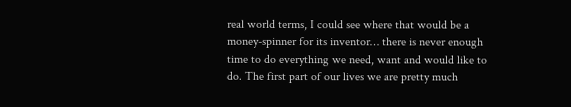real world terms, I could see where that would be a money-spinner for its inventor… there is never enough time to do everything we need, want and would like to do. The first part of our lives we are pretty much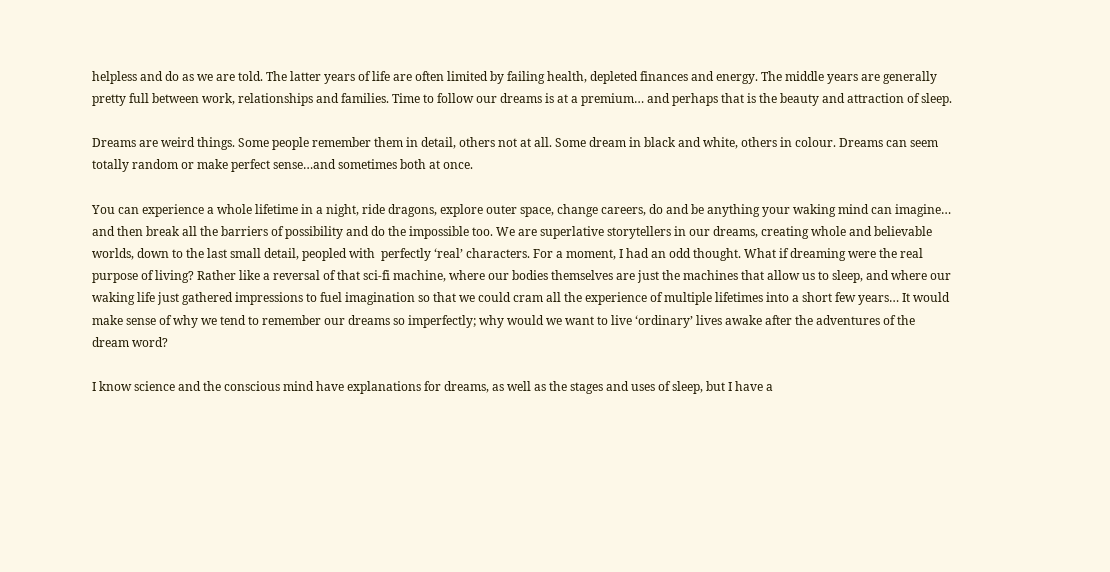helpless and do as we are told. The latter years of life are often limited by failing health, depleted finances and energy. The middle years are generally pretty full between work, relationships and families. Time to follow our dreams is at a premium… and perhaps that is the beauty and attraction of sleep.

Dreams are weird things. Some people remember them in detail, others not at all. Some dream in black and white, others in colour. Dreams can seem totally random or make perfect sense…and sometimes both at once.

You can experience a whole lifetime in a night, ride dragons, explore outer space, change careers, do and be anything your waking mind can imagine… and then break all the barriers of possibility and do the impossible too. We are superlative storytellers in our dreams, creating whole and believable worlds, down to the last small detail, peopled with  perfectly ‘real’ characters. For a moment, I had an odd thought. What if dreaming were the real purpose of living? Rather like a reversal of that sci-fi machine, where our bodies themselves are just the machines that allow us to sleep, and where our waking life just gathered impressions to fuel imagination so that we could cram all the experience of multiple lifetimes into a short few years… It would make sense of why we tend to remember our dreams so imperfectly; why would we want to live ‘ordinary’ lives awake after the adventures of the dream word?

I know science and the conscious mind have explanations for dreams, as well as the stages and uses of sleep, but I have a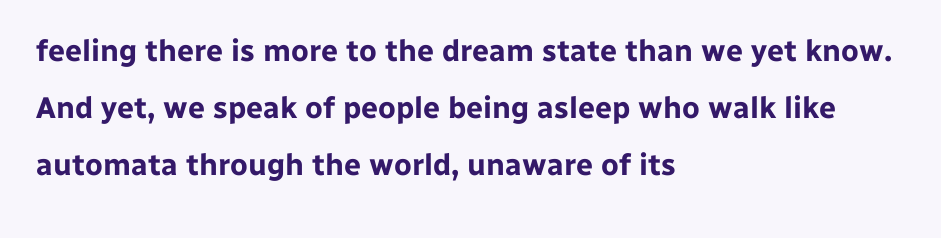feeling there is more to the dream state than we yet know.  And yet, we speak of people being asleep who walk like automata through the world, unaware of its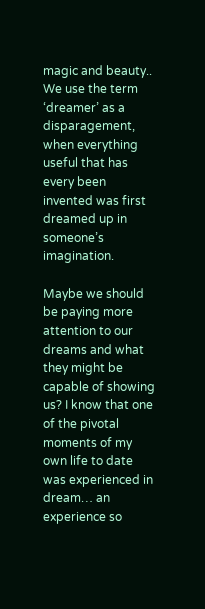magic and beauty.. We use the term ‘dreamer’ as a disparagement, when everything useful that has every been invented was first dreamed up in someone’s imagination.

Maybe we should be paying more attention to our dreams and what they might be capable of showing us? I know that one of the pivotal moments of my own life to date was experienced in dream… an experience so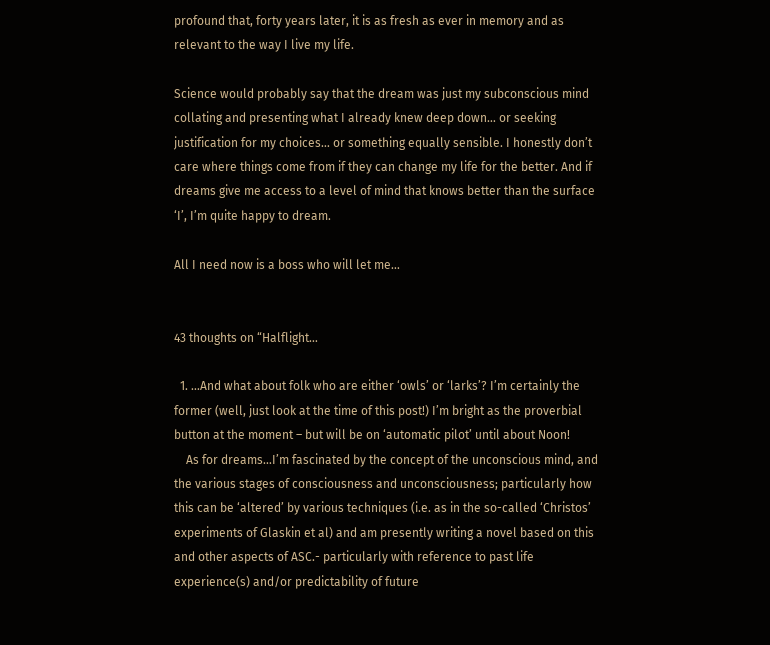profound that, forty years later, it is as fresh as ever in memory and as relevant to the way I live my life.

Science would probably say that the dream was just my subconscious mind collating and presenting what I already knew deep down… or seeking justification for my choices… or something equally sensible. I honestly don’t care where things come from if they can change my life for the better. And if dreams give me access to a level of mind that knows better than the surface ‘I’, I’m quite happy to dream.

All I need now is a boss who will let me…


43 thoughts on “Halflight…

  1. …And what about folk who are either ‘owls’ or ‘larks’? I’m certainly the former (well, just look at the time of this post!) I’m bright as the proverbial button at the moment – but will be on ‘automatic pilot’ until about Noon!
    As for dreams…I’m fascinated by the concept of the unconscious mind, and the various stages of consciousness and unconsciousness; particularly how this can be ‘altered’ by various techniques (i.e. as in the so-called ‘Christos’ experiments of Glaskin et al) and am presently writing a novel based on this and other aspects of ASC.- particularly with reference to past life experience(s) and/or predictability of future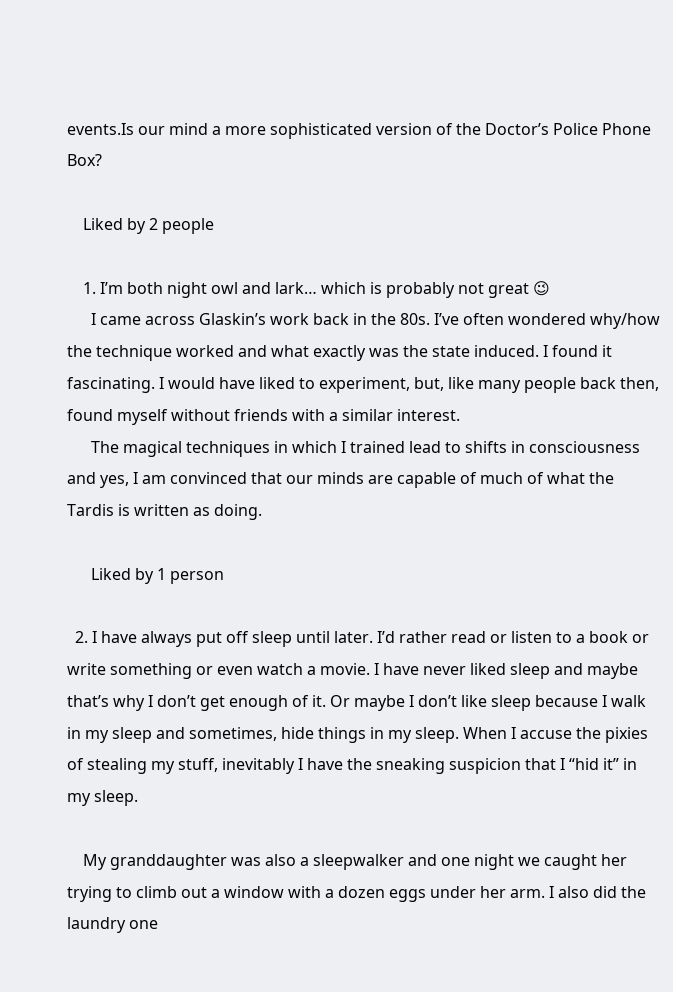events.Is our mind a more sophisticated version of the Doctor’s Police Phone Box?

    Liked by 2 people

    1. I’m both night owl and lark… which is probably not great 😉
      I came across Glaskin’s work back in the 80s. I’ve often wondered why/how the technique worked and what exactly was the state induced. I found it fascinating. I would have liked to experiment, but, like many people back then, found myself without friends with a similar interest.
      The magical techniques in which I trained lead to shifts in consciousness and yes, I am convinced that our minds are capable of much of what the Tardis is written as doing.

      Liked by 1 person

  2. I have always put off sleep until later. I’d rather read or listen to a book or write something or even watch a movie. I have never liked sleep and maybe that’s why I don’t get enough of it. Or maybe I don’t like sleep because I walk in my sleep and sometimes, hide things in my sleep. When I accuse the pixies of stealing my stuff, inevitably I have the sneaking suspicion that I “hid it” in my sleep.

    My granddaughter was also a sleepwalker and one night we caught her trying to climb out a window with a dozen eggs under her arm. I also did the laundry one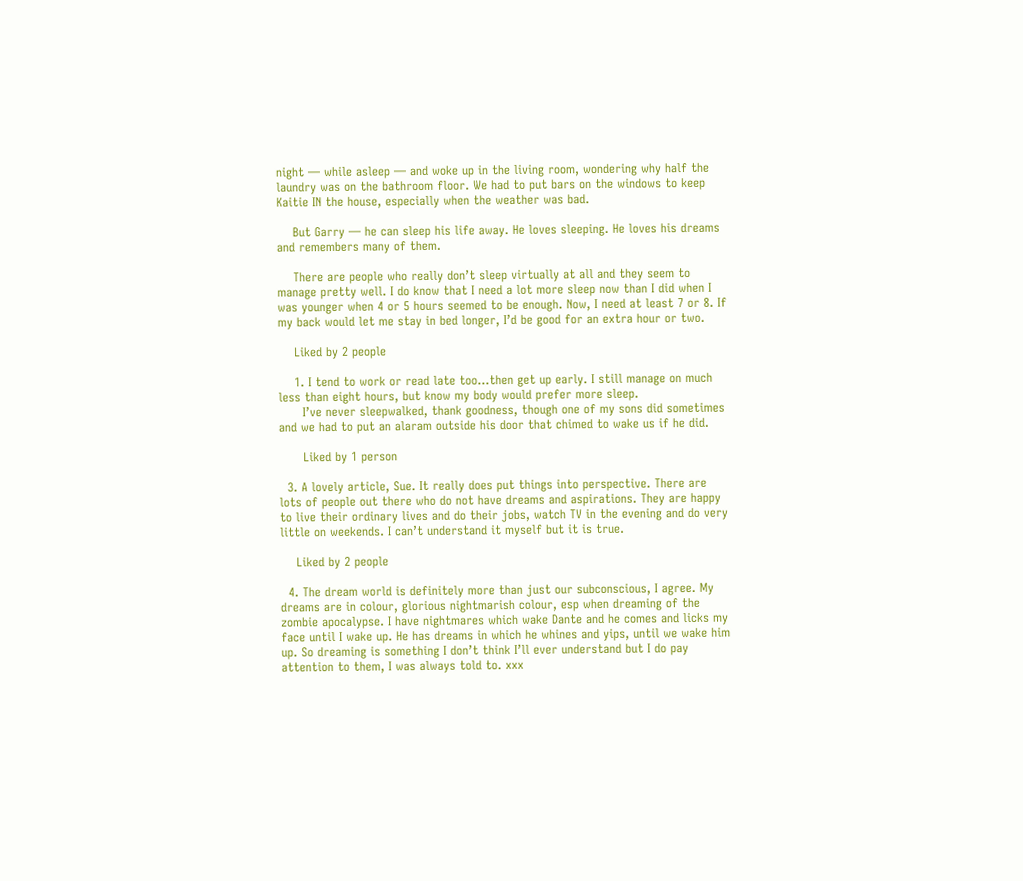night — while asleep — and woke up in the living room, wondering why half the laundry was on the bathroom floor. We had to put bars on the windows to keep Kaitie IN the house, especially when the weather was bad.

    But Garry — he can sleep his life away. He loves sleeping. He loves his dreams and remembers many of them.

    There are people who really don’t sleep virtually at all and they seem to manage pretty well. I do know that I need a lot more sleep now than I did when I was younger when 4 or 5 hours seemed to be enough. Now, I need at least 7 or 8. If my back would let me stay in bed longer, I’d be good for an extra hour or two.

    Liked by 2 people

    1. I tend to work or read late too…then get up early. I still manage on much less than eight hours, but know my body would prefer more sleep.
      I’ve never sleepwalked, thank goodness, though one of my sons did sometimes and we had to put an alaram outside his door that chimed to wake us if he did.

      Liked by 1 person

  3. A lovely article, Sue. It really does put things into perspective. There are lots of people out there who do not have dreams and aspirations. They are happy to live their ordinary lives and do their jobs, watch TV in the evening and do very little on weekends. I can’t understand it myself but it is true.

    Liked by 2 people

  4. The dream world is definitely more than just our subconscious, I agree. My dreams are in colour, glorious nightmarish colour, esp when dreaming of the zombie apocalypse. I have nightmares which wake Dante and he comes and licks my face until I wake up. He has dreams in which he whines and yips, until we wake him up. So dreaming is something I don’t think I’ll ever understand but I do pay attention to them, I was always told to. xxx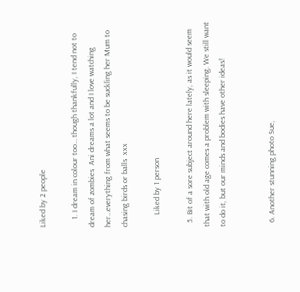Liked by 2 people

    1. I dream in colour too… though thankfully, I tend not to dream of zombies  Ani dreams a lot and I love watching her…everything from what seems to be suckling her Mum to chasing birds or balls  xxx

      Liked by 1 person

  5. Bit of a sore subject around here lately, as it would seem that with old age comes a problem with sleeping. We still want to do it, but our minds and bodies have other ideas!


  6. Another stunning photo Sue,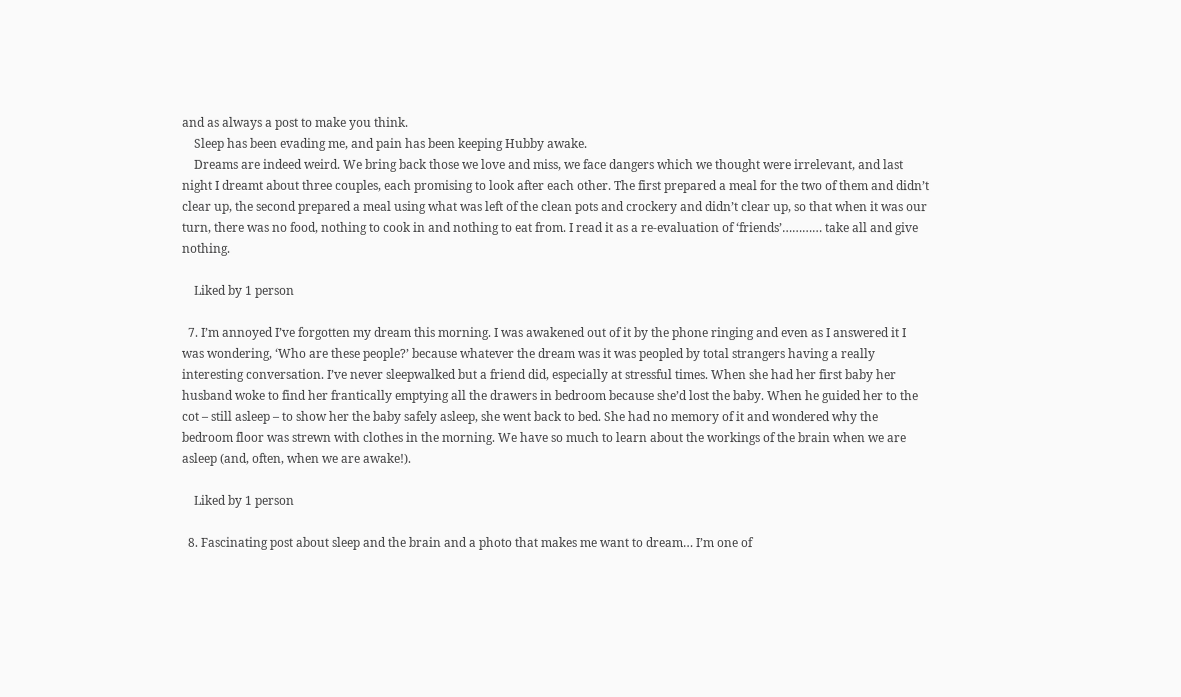and as always a post to make you think.
    Sleep has been evading me, and pain has been keeping Hubby awake.
    Dreams are indeed weird. We bring back those we love and miss, we face dangers which we thought were irrelevant, and last night I dreamt about three couples, each promising to look after each other. The first prepared a meal for the two of them and didn’t clear up, the second prepared a meal using what was left of the clean pots and crockery and didn’t clear up, so that when it was our turn, there was no food, nothing to cook in and nothing to eat from. I read it as a re-evaluation of ‘friends’………… take all and give nothing.

    Liked by 1 person

  7. I’m annoyed I’ve forgotten my dream this morning. I was awakened out of it by the phone ringing and even as I answered it I was wondering, ‘Who are these people?’ because whatever the dream was it was peopled by total strangers having a really interesting conversation. I’ve never sleepwalked but a friend did, especially at stressful times. When she had her first baby her husband woke to find her frantically emptying all the drawers in bedroom because she’d lost the baby. When he guided her to the cot – still asleep – to show her the baby safely asleep, she went back to bed. She had no memory of it and wondered why the bedroom floor was strewn with clothes in the morning. We have so much to learn about the workings of the brain when we are asleep (and, often, when we are awake!).

    Liked by 1 person

  8. Fascinating post about sleep and the brain and a photo that makes me want to dream… I’m one of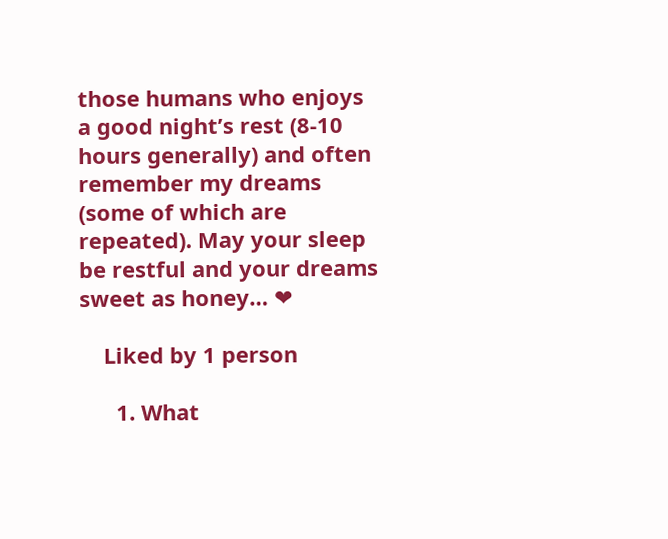those humans who enjoys a good night’s rest (8-10 hours generally) and often remember my dreams (some of which are repeated). May your sleep be restful and your dreams sweet as honey… ❤

    Liked by 1 person

      1. What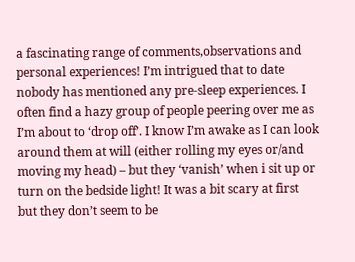a fascinating range of comments,observations and personal experiences! I’m intrigued that to date nobody has mentioned any pre-sleep experiences. I often find a hazy group of people peering over me as I’m about to ‘drop off’. I know I’m awake as I can look around them at will (either rolling my eyes or/and moving my head) – but they ‘vanish’ when i sit up or turn on the bedside light! It was a bit scary at first but they don’t seem to be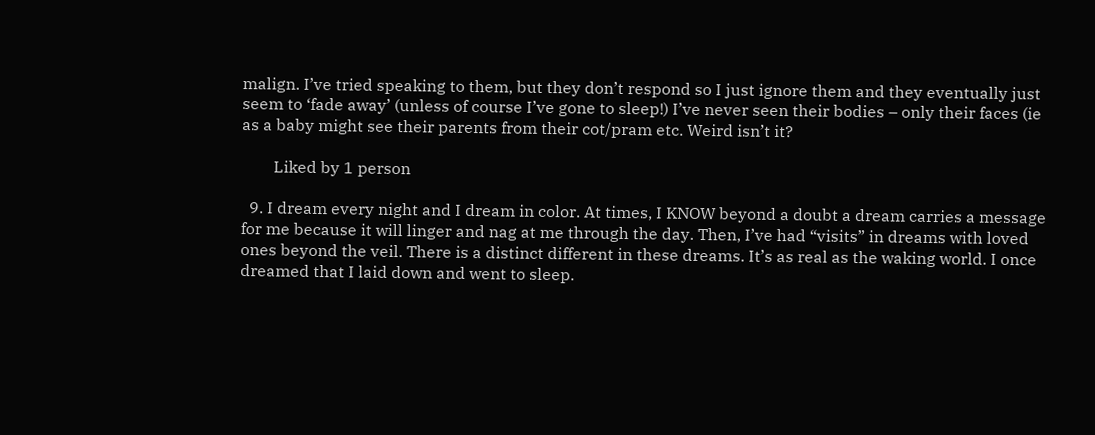malign. I’ve tried speaking to them, but they don’t respond so I just ignore them and they eventually just seem to ‘fade away’ (unless of course I’ve gone to sleep!) I’ve never seen their bodies – only their faces (ie as a baby might see their parents from their cot/pram etc. Weird isn’t it?

        Liked by 1 person

  9. I dream every night and I dream in color. At times, I KNOW beyond a doubt a dream carries a message for me because it will linger and nag at me through the day. Then, I’ve had “visits” in dreams with loved ones beyond the veil. There is a distinct different in these dreams. It’s as real as the waking world. I once dreamed that I laid down and went to sleep.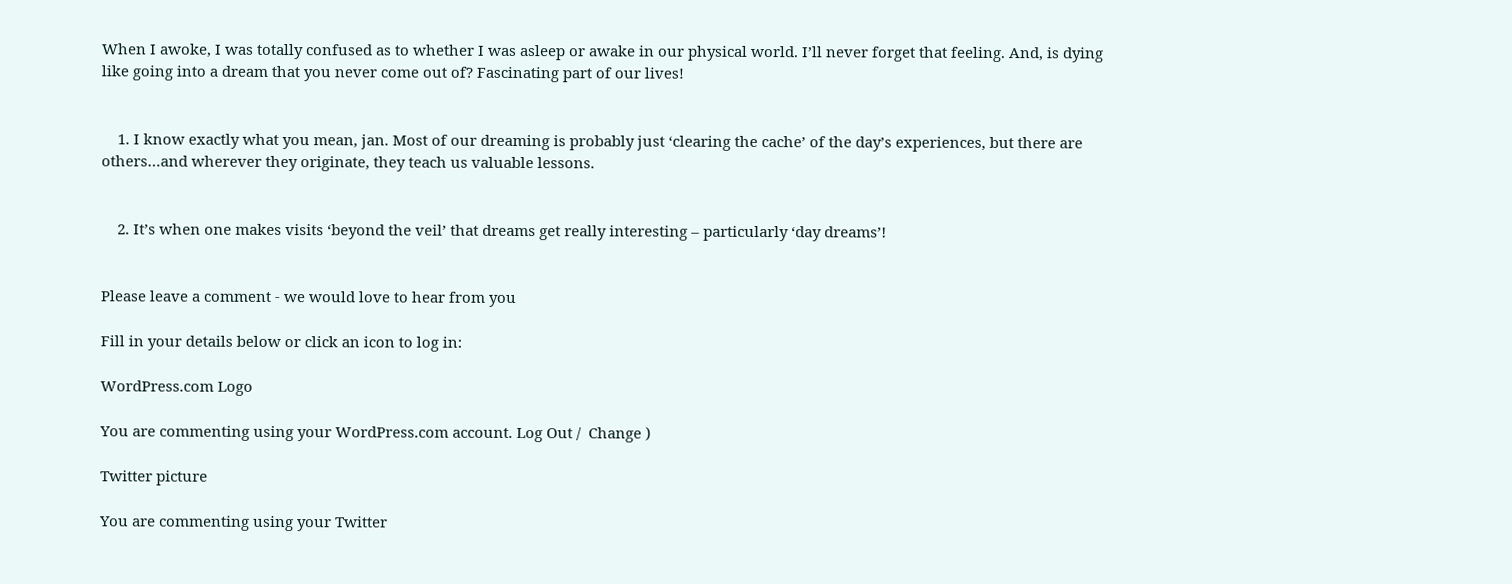When I awoke, I was totally confused as to whether I was asleep or awake in our physical world. I’ll never forget that feeling. And, is dying like going into a dream that you never come out of? Fascinating part of our lives!


    1. I know exactly what you mean, jan. Most of our dreaming is probably just ‘clearing the cache’ of the day’s experiences, but there are others…and wherever they originate, they teach us valuable lessons.


    2. It’s when one makes visits ‘beyond the veil’ that dreams get really interesting – particularly ‘day dreams’!


Please leave a comment - we would love to hear from you

Fill in your details below or click an icon to log in:

WordPress.com Logo

You are commenting using your WordPress.com account. Log Out /  Change )

Twitter picture

You are commenting using your Twitter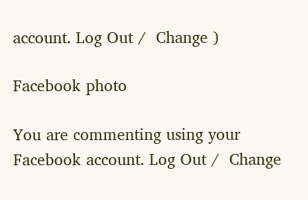account. Log Out /  Change )

Facebook photo

You are commenting using your Facebook account. Log Out /  Change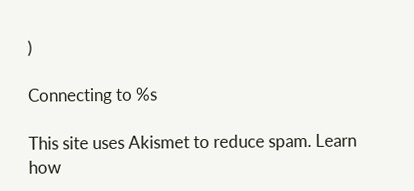)

Connecting to %s

This site uses Akismet to reduce spam. Learn how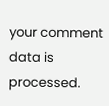your comment data is processed.